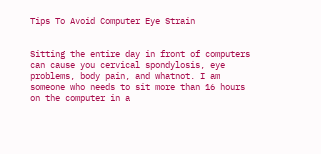Tips To Avoid Computer Eye Strain


Sitting the entire day in front of computers can cause you cervical spondylosis, eye problems, body pain, and whatnot. I am someone who needs to sit more than 16 hours on the computer in a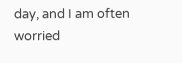day, and I am often worried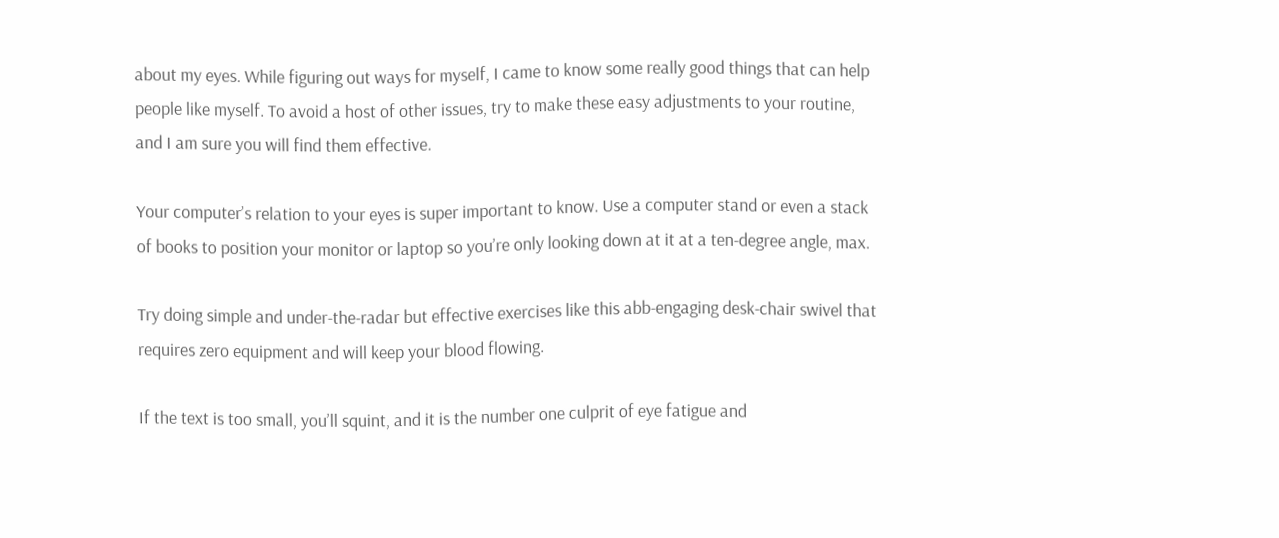about my eyes. While figuring out ways for myself, I came to know some really good things that can help people like myself. To avoid a host of other issues, try to make these easy adjustments to your routine, and I am sure you will find them effective.

Your computer’s relation to your eyes is super important to know. Use a computer stand or even a stack of books to position your monitor or laptop so you’re only looking down at it at a ten-degree angle, max.

Try doing simple and under-the-radar but effective exercises like this abb-engaging desk-chair swivel that requires zero equipment and will keep your blood flowing.

If the text is too small, you’ll squint, and it is the number one culprit of eye fatigue and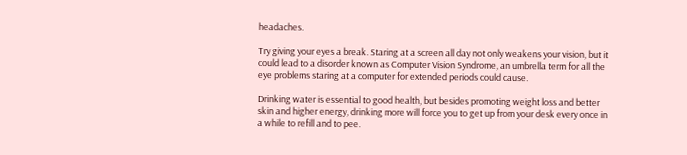headaches.

Try giving your eyes a break. Staring at a screen all day not only weakens your vision, but it could lead to a disorder known as Computer Vision Syndrome, an umbrella term for all the eye problems staring at a computer for extended periods could cause.

Drinking water is essential to good health, but besides promoting weight loss and better skin and higher energy, drinking more will force you to get up from your desk every once in a while to refill and to pee.